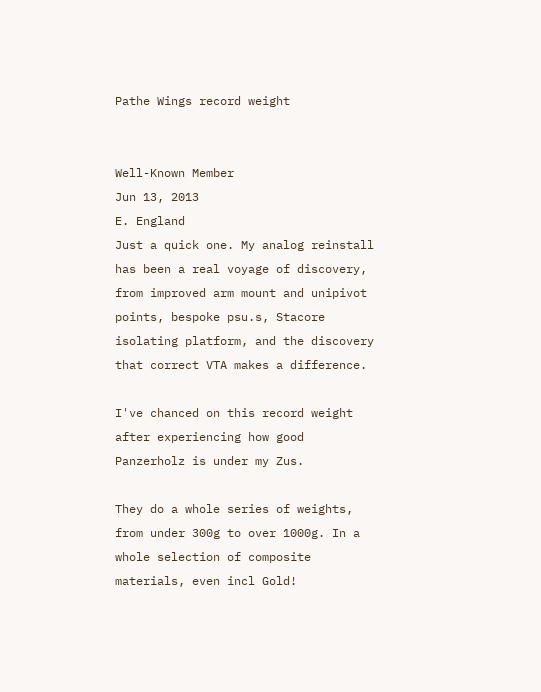Pathe Wings record weight


Well-Known Member
Jun 13, 2013
E. England
Just a quick one. My analog reinstall has been a real voyage of discovery, from improved arm mount and unipivot points, bespoke psu.s, Stacore isolating platform, and the discovery that correct VTA makes a difference.

I've chanced on this record weight after experiencing how good Panzerholz is under my Zus.

They do a whole series of weights, from under 300g to over 1000g. In a whole selection of composite materials, even incl Gold!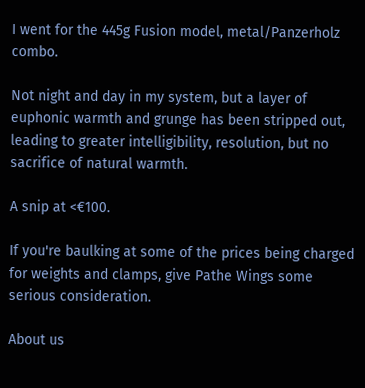I went for the 445g Fusion model, metal/Panzerholz combo.

Not night and day in my system, but a layer of euphonic warmth and grunge has been stripped out, leading to greater intelligibility, resolution, but no sacrifice of natural warmth.

A snip at <€100.

If you're baulking at some of the prices being charged for weights and clamps, give Pathe Wings some serious consideration.

About us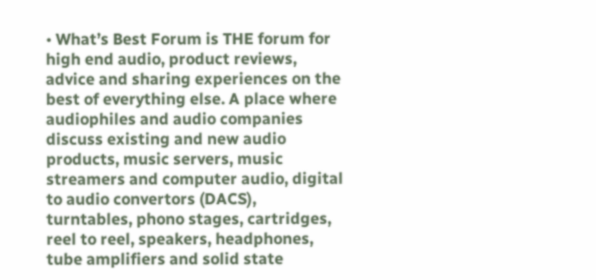• What’s Best Forum is THE forum for high end audio, product reviews, advice and sharing experiences on the best of everything else. A place where audiophiles and audio companies discuss existing and new audio products, music servers, music streamers and computer audio, digital to audio convertors (DACS), turntables, phono stages, cartridges, reel to reel, speakers, headphones, tube amplifiers and solid state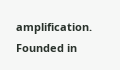amplification. Founded in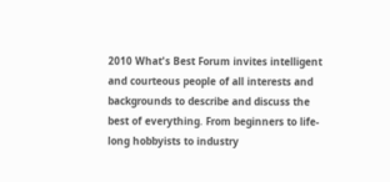2010 What's Best Forum invites intelligent and courteous people of all interests and backgrounds to describe and discuss the best of everything. From beginners to life-long hobbyists to industry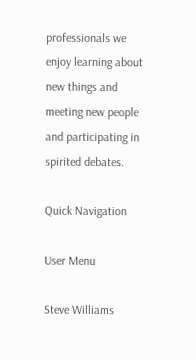professionals we enjoy learning about new things and meeting new people and participating in spirited debates.

Quick Navigation

User Menu

Steve Williams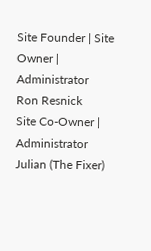Site Founder | Site Owner | Administrator
Ron Resnick
Site Co-Owner | Administrator
Julian (The Fixer)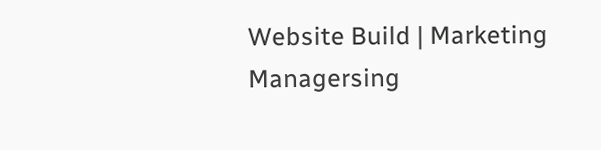Website Build | Marketing Managersing